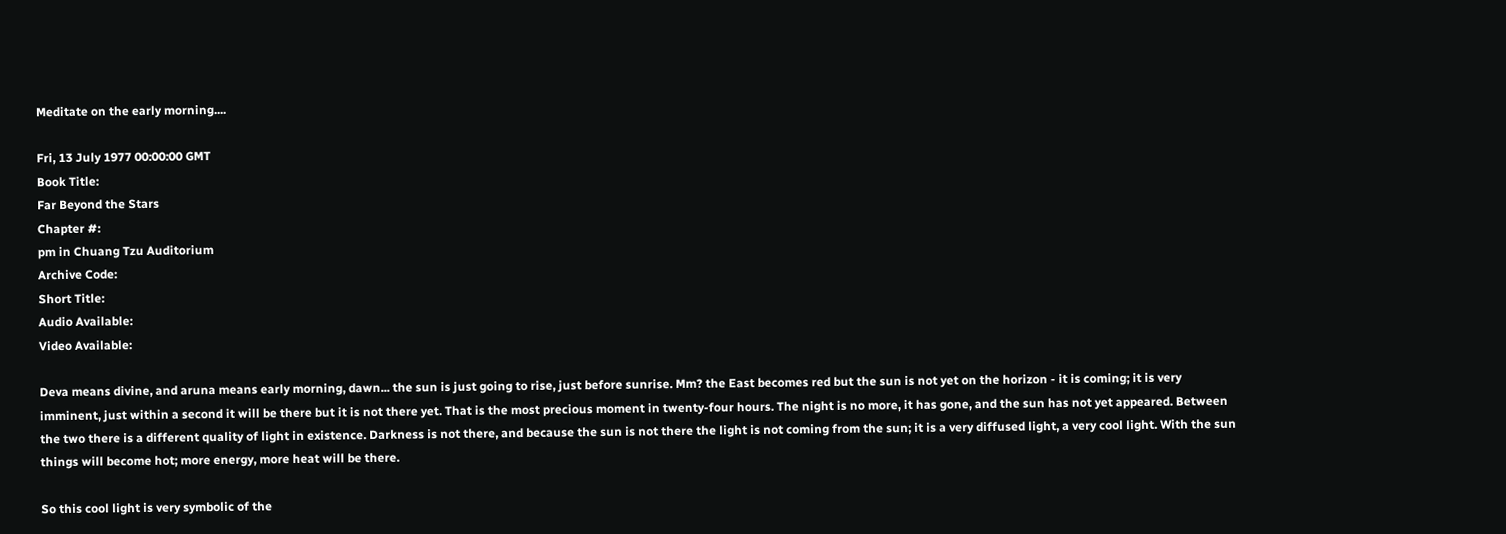Meditate on the early morning....

Fri, 13 July 1977 00:00:00 GMT
Book Title:
Far Beyond the Stars
Chapter #:
pm in Chuang Tzu Auditorium
Archive Code:
Short Title:
Audio Available:
Video Available:

Deva means divine, and aruna means early morning, dawn... the sun is just going to rise, just before sunrise. Mm? the East becomes red but the sun is not yet on the horizon - it is coming; it is very imminent, just within a second it will be there but it is not there yet. That is the most precious moment in twenty-four hours. The night is no more, it has gone, and the sun has not yet appeared. Between the two there is a different quality of light in existence. Darkness is not there, and because the sun is not there the light is not coming from the sun; it is a very diffused light, a very cool light. With the sun things will become hot; more energy, more heat will be there.

So this cool light is very symbolic of the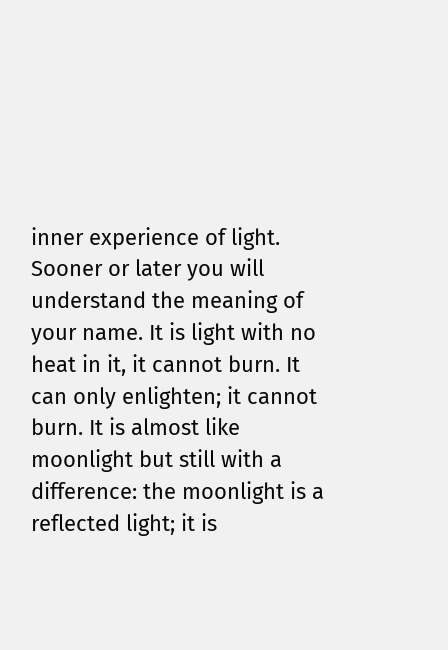inner experience of light. Sooner or later you will understand the meaning of your name. It is light with no heat in it, it cannot burn. It can only enlighten; it cannot burn. It is almost like moonlight but still with a difference: the moonlight is a reflected light; it is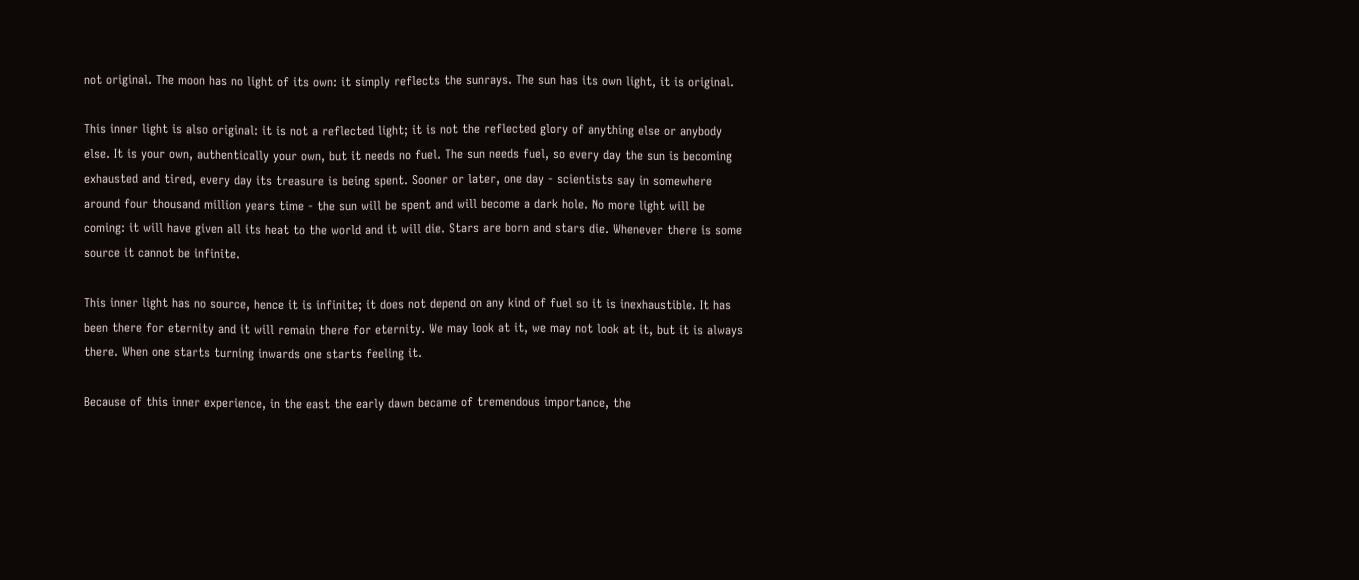not original. The moon has no light of its own: it simply reflects the sunrays. The sun has its own light, it is original.

This inner light is also original: it is not a reflected light; it is not the reflected glory of anything else or anybody else. It is your own, authentically your own, but it needs no fuel. The sun needs fuel, so every day the sun is becoming exhausted and tired, every day its treasure is being spent. Sooner or later, one day - scientists say in somewhere around four thousand million years time - the sun will be spent and will become a dark hole. No more light will be coming: it will have given all its heat to the world and it will die. Stars are born and stars die. Whenever there is some source it cannot be infinite.

This inner light has no source, hence it is infinite; it does not depend on any kind of fuel so it is inexhaustible. It has been there for eternity and it will remain there for eternity. We may look at it, we may not look at it, but it is always there. When one starts turning inwards one starts feeling it.

Because of this inner experience, in the east the early dawn became of tremendous importance, the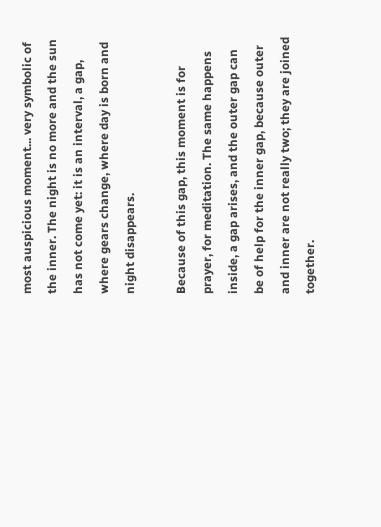most auspicious moment... very symbolic of the inner. The night is no more and the sun has not come yet: it is an interval, a gap, where gears change, where day is born and night disappears.

Because of this gap, this moment is for prayer, for meditation. The same happens inside, a gap arises, and the outer gap can be of help for the inner gap, because outer and inner are not really two; they are joined together.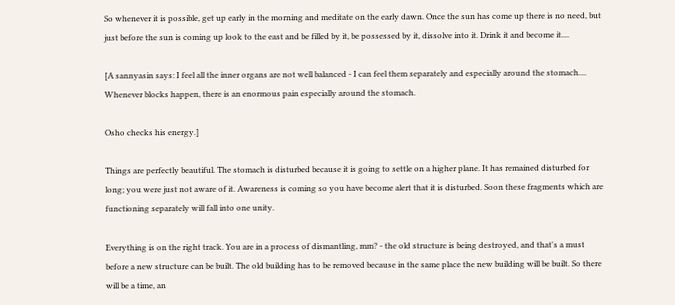So whenever it is possible, get up early in the morning and meditate on the early dawn. Once the sun has come up there is no need, but just before the sun is coming up look to the east and be filled by it, be possessed by it, dissolve into it. Drink it and become it....

[A sannyasin says: I feel all the inner organs are not well balanced - I can feel them separately and especially around the stomach.... Whenever blocks happen, there is an enormous pain especially around the stomach.

Osho checks his energy.]

Things are perfectly beautiful. The stomach is disturbed because it is going to settle on a higher plane. It has remained disturbed for long; you were just not aware of it. Awareness is coming so you have become alert that it is disturbed. Soon these fragments which are functioning separately will fall into one unity.

Everything is on the right track. You are in a process of dismantling, mm? - the old structure is being destroyed, and that's a must before a new structure can be built. The old building has to be removed because in the same place the new building will be built. So there will be a time, an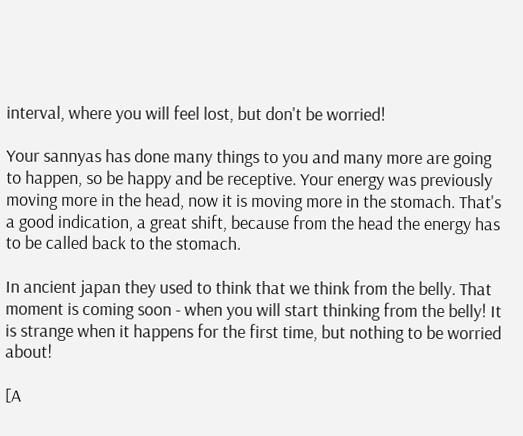interval, where you will feel lost, but don't be worried!

Your sannyas has done many things to you and many more are going to happen, so be happy and be receptive. Your energy was previously moving more in the head, now it is moving more in the stomach. That's a good indication, a great shift, because from the head the energy has to be called back to the stomach.

In ancient japan they used to think that we think from the belly. That moment is coming soon - when you will start thinking from the belly! It is strange when it happens for the first time, but nothing to be worried about!

[A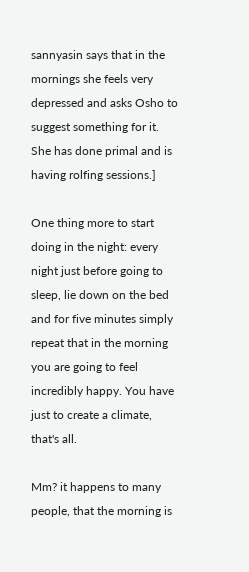sannyasin says that in the mornings she feels very depressed and asks Osho to suggest something for it. She has done primal and is having rolfing sessions.]

One thing more to start doing in the night: every night just before going to sleep, lie down on the bed and for five minutes simply repeat that in the morning you are going to feel incredibly happy. You have just to create a climate, that's all.

Mm? it happens to many people, that the morning is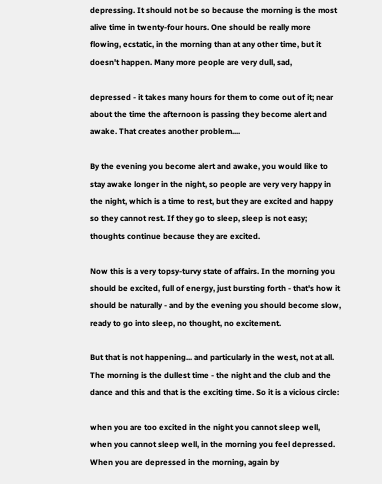depressing. It should not be so because the morning is the most alive time in twenty-four hours. One should be really more flowing, ecstatic, in the morning than at any other time, but it doesn't happen. Many more people are very dull, sad,

depressed - it takes many hours for them to come out of it; near about the time the afternoon is passing they become alert and awake. That creates another problem....

By the evening you become alert and awake, you would like to stay awake longer in the night, so people are very very happy in the night, which is a time to rest, but they are excited and happy so they cannot rest. If they go to sleep, sleep is not easy; thoughts continue because they are excited.

Now this is a very topsy-turvy state of affairs. In the morning you should be excited, full of energy, just bursting forth - that's how it should be naturally - and by the evening you should become slow, ready to go into sleep, no thought, no excitement.

But that is not happening... and particularly in the west, not at all. The morning is the dullest time - the night and the club and the dance and this and that is the exciting time. So it is a vicious circle:

when you are too excited in the night you cannot sleep well, when you cannot sleep well, in the morning you feel depressed. When you are depressed in the morning, again by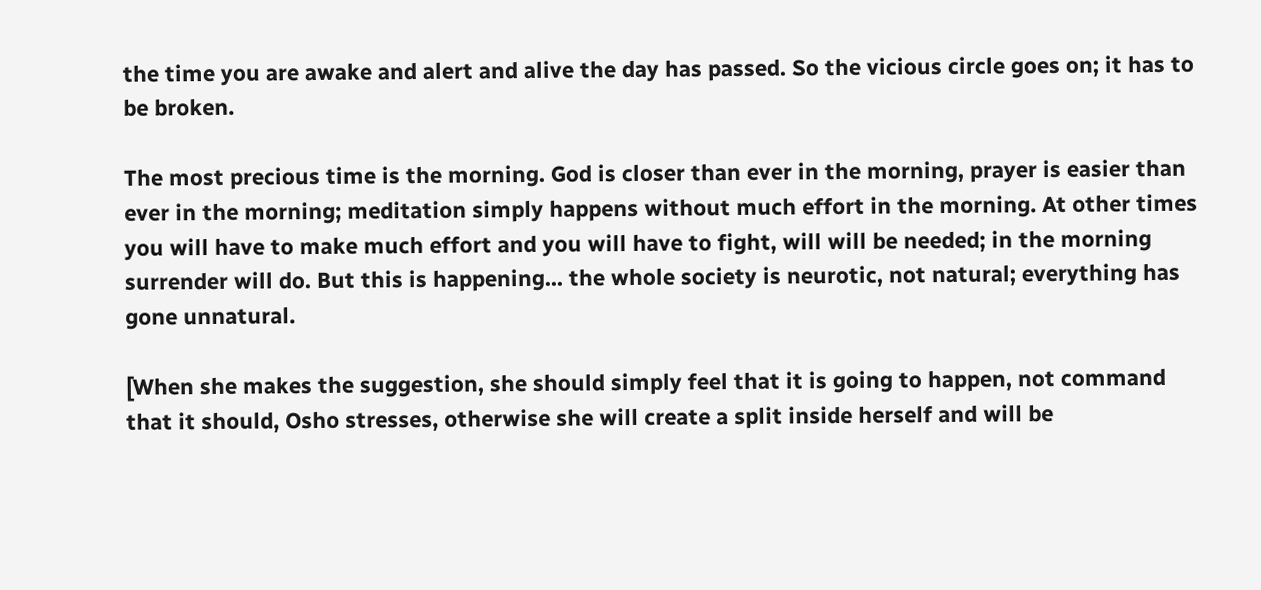the time you are awake and alert and alive the day has passed. So the vicious circle goes on; it has to be broken.

The most precious time is the morning. God is closer than ever in the morning, prayer is easier than ever in the morning; meditation simply happens without much effort in the morning. At other times you will have to make much effort and you will have to fight, will will be needed; in the morning surrender will do. But this is happening... the whole society is neurotic, not natural; everything has gone unnatural.

[When she makes the suggestion, she should simply feel that it is going to happen, not command that it should, Osho stresses, otherwise she will create a split inside herself and will be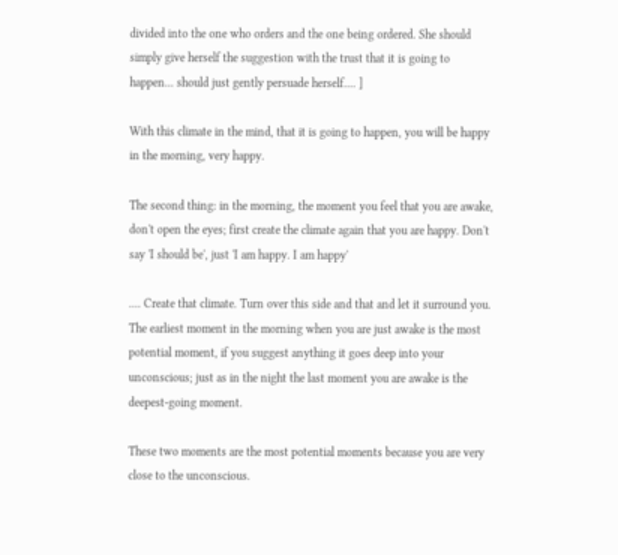divided into the one who orders and the one being ordered. She should simply give herself the suggestion with the trust that it is going to happen... should just gently persuade herself.... ]

With this climate in the mind, that it is going to happen, you will be happy in the morning, very happy.

The second thing: in the morning, the moment you feel that you are awake, don't open the eyes; first create the climate again that you are happy. Don't say 'I should be', just 'I am happy. I am happy'

.... Create that climate. Turn over this side and that and let it surround you. The earliest moment in the morning when you are just awake is the most potential moment, if you suggest anything it goes deep into your unconscious; just as in the night the last moment you are awake is the deepest-going moment.

These two moments are the most potential moments because you are very close to the unconscious.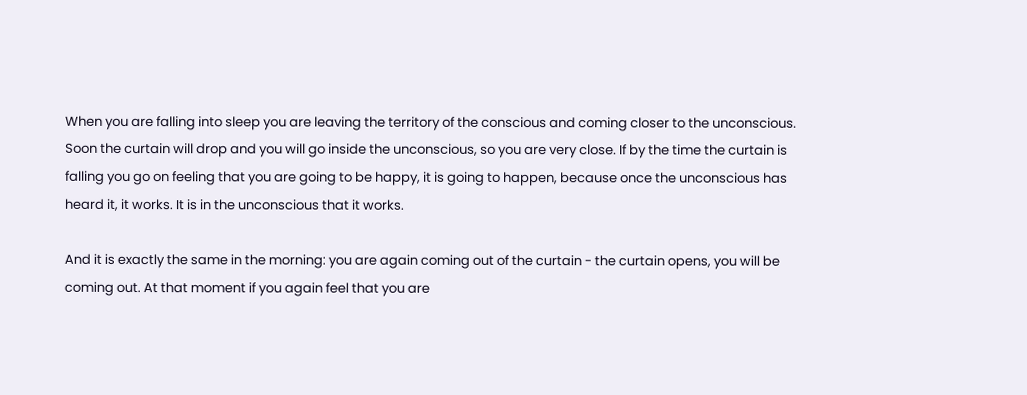When you are falling into sleep you are leaving the territory of the conscious and coming closer to the unconscious. Soon the curtain will drop and you will go inside the unconscious, so you are very close. If by the time the curtain is falling you go on feeling that you are going to be happy, it is going to happen, because once the unconscious has heard it, it works. It is in the unconscious that it works.

And it is exactly the same in the morning: you are again coming out of the curtain - the curtain opens, you will be coming out. At that moment if you again feel that you are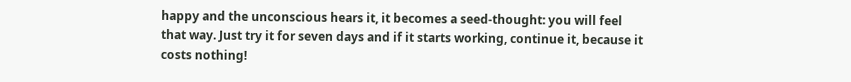happy and the unconscious hears it, it becomes a seed-thought: you will feel that way. Just try it for seven days and if it starts working, continue it, because it costs nothing!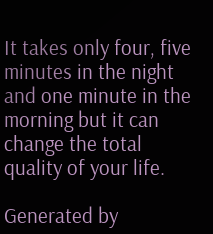It takes only four, five minutes in the night and one minute in the morning but it can change the total quality of your life.

Generated by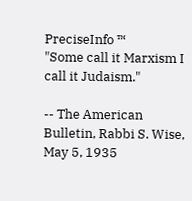PreciseInfo ™
"Some call it Marxism I call it Judaism."

-- The American Bulletin, Rabbi S. Wise, May 5, 1935